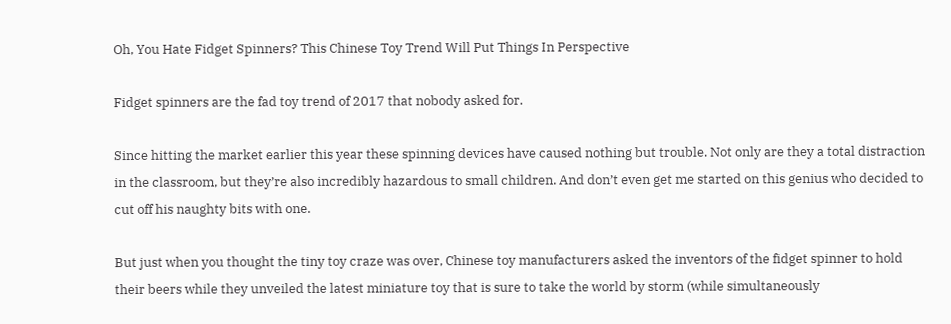Oh, You Hate Fidget Spinners? This Chinese Toy Trend Will Put Things In Perspective

Fidget spinners are the fad toy trend of 2017 that nobody asked for.

Since hitting the market earlier this year these spinning devices have caused nothing but trouble. Not only are they a total distraction in the classroom, but they’re also incredibly hazardous to small children. And don’t even get me started on this genius who decided to cut off his naughty bits with one.

But just when you thought the tiny toy craze was over, Chinese toy manufacturers asked the inventors of the fidget spinner to hold their beers while they unveiled the latest miniature toy that is sure to take the world by storm (while simultaneously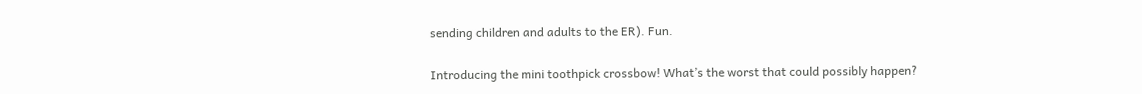sending children and adults to the ER). Fun.

Introducing the mini toothpick crossbow! What’s the worst that could possibly happen?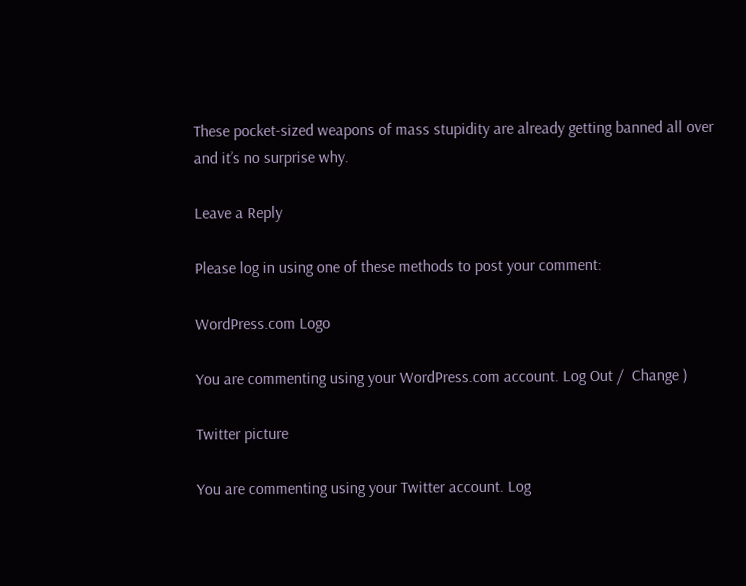These pocket-sized weapons of mass stupidity are already getting banned all over and it’s no surprise why.

Leave a Reply

Please log in using one of these methods to post your comment:

WordPress.com Logo

You are commenting using your WordPress.com account. Log Out /  Change )

Twitter picture

You are commenting using your Twitter account. Log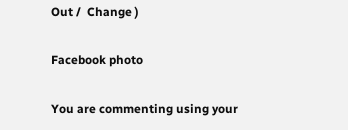Out /  Change )

Facebook photo

You are commenting using your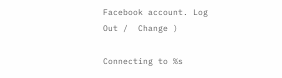Facebook account. Log Out /  Change )

Connecting to %s